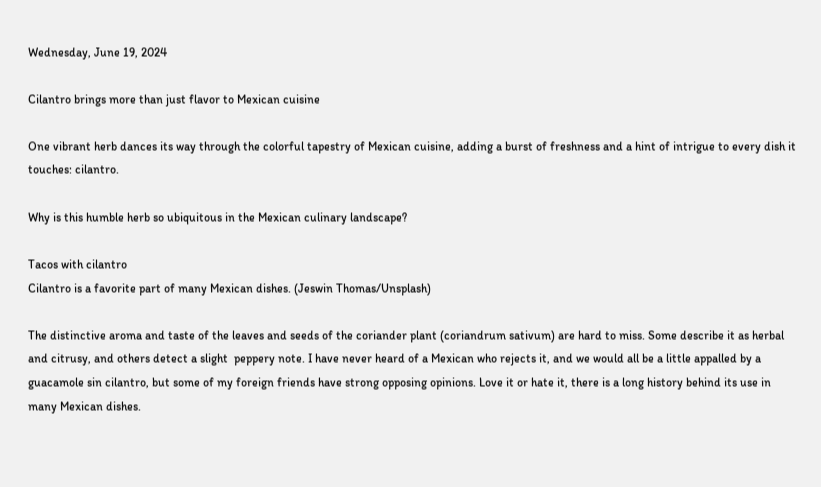Wednesday, June 19, 2024

Cilantro brings more than just flavor to Mexican cuisine

One vibrant herb dances its way through the colorful tapestry of Mexican cuisine, adding a burst of freshness and a hint of intrigue to every dish it touches: cilantro.

Why is this humble herb so ubiquitous in the Mexican culinary landscape?

Tacos with cilantro
Cilantro is a favorite part of many Mexican dishes. (Jeswin Thomas/Unsplash)

The distinctive aroma and taste of the leaves and seeds of the coriander plant (coriandrum sativum) are hard to miss. Some describe it as herbal and citrusy, and others detect a slight  peppery note. I have never heard of a Mexican who rejects it, and we would all be a little appalled by a guacamole sin cilantro, but some of my foreign friends have strong opposing opinions. Love it or hate it, there is a long history behind its use in many Mexican dishes.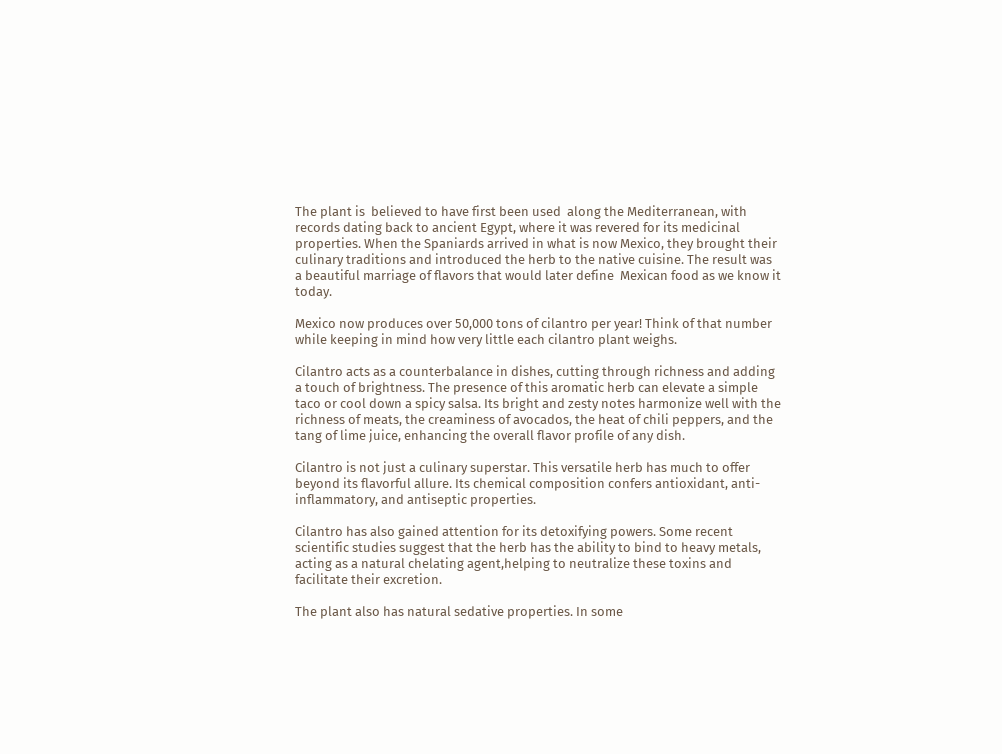The plant is  believed to have first been used  along the Mediterranean, with records dating back to ancient Egypt, where it was revered for its medicinal properties. When the Spaniards arrived in what is now Mexico, they brought their culinary traditions and introduced the herb to the native cuisine. The result was a beautiful marriage of flavors that would later define  Mexican food as we know it today.

Mexico now produces over 50,000 tons of cilantro per year! Think of that number while keeping in mind how very little each cilantro plant weighs.

Cilantro acts as a counterbalance in dishes, cutting through richness and adding a touch of brightness. The presence of this aromatic herb can elevate a simple taco or cool down a spicy salsa. Its bright and zesty notes harmonize well with the richness of meats, the creaminess of avocados, the heat of chili peppers, and the tang of lime juice, enhancing the overall flavor profile of any dish.

Cilantro is not just a culinary superstar. This versatile herb has much to offer beyond its flavorful allure. Its chemical composition confers antioxidant, anti-inflammatory, and antiseptic properties.

Cilantro has also gained attention for its detoxifying powers. Some recent scientific studies suggest that the herb has the ability to bind to heavy metals, acting as a natural chelating agent,helping to neutralize these toxins and facilitate their excretion.

The plant also has natural sedative properties. In some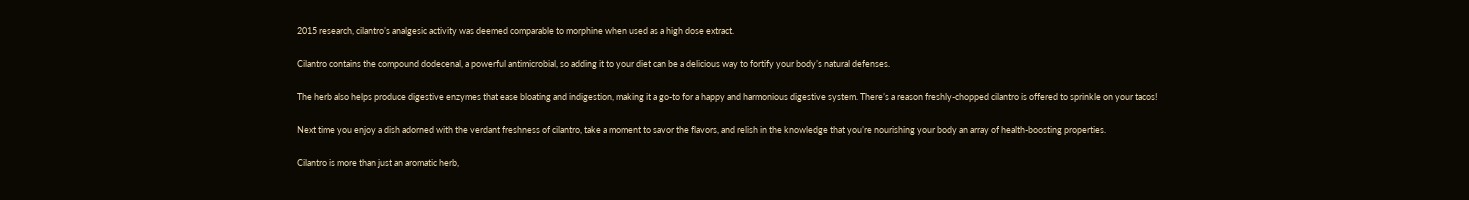2015 research, cilantro’s analgesic activity was deemed comparable to morphine when used as a high dose extract.

Cilantro contains the compound dodecenal, a powerful antimicrobial, so adding it to your diet can be a delicious way to fortify your body’s natural defenses.

The herb also helps produce digestive enzymes that ease bloating and indigestion, making it a go-to for a happy and harmonious digestive system. There’s a reason freshly-chopped cilantro is offered to sprinkle on your tacos!

Next time you enjoy a dish adorned with the verdant freshness of cilantro, take a moment to savor the flavors, and relish in the knowledge that you’re nourishing your body an array of health-boosting properties.

Cilantro is more than just an aromatic herb,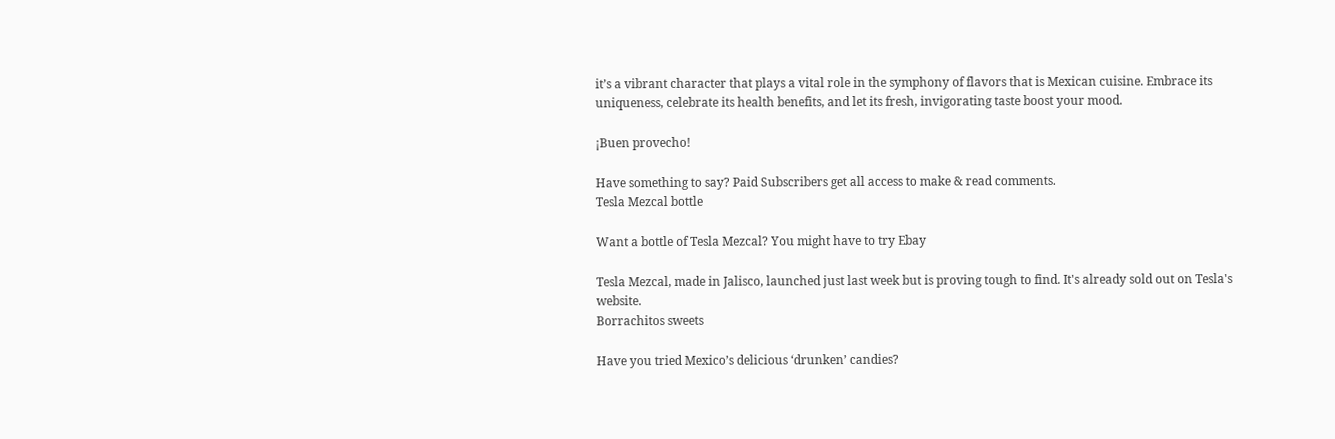it’s a vibrant character that plays a vital role in the symphony of flavors that is Mexican cuisine. Embrace its uniqueness, celebrate its health benefits, and let its fresh, invigorating taste boost your mood.

¡Buen provecho!

Have something to say? Paid Subscribers get all access to make & read comments.
Tesla Mezcal bottle

Want a bottle of Tesla Mezcal? You might have to try Ebay

Tesla Mezcal, made in Jalisco, launched just last week but is proving tough to find. It's already sold out on Tesla's website.
Borrachitos sweets

Have you tried Mexico’s delicious ‘drunken’ candies?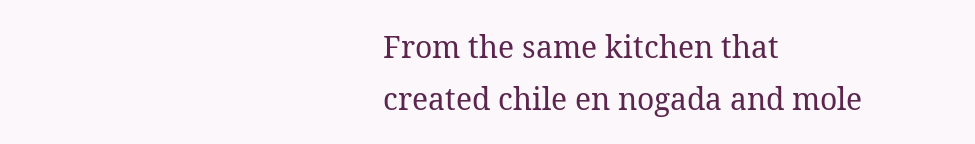From the same kitchen that created chile en nogada and mole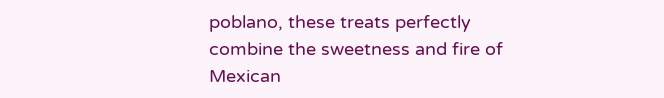poblano, these treats perfectly combine the sweetness and fire of Mexican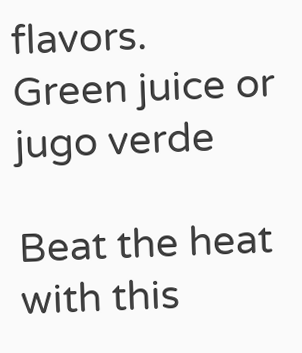flavors.
Green juice or jugo verde

Beat the heat with this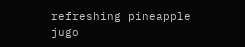refreshing pineapple jugo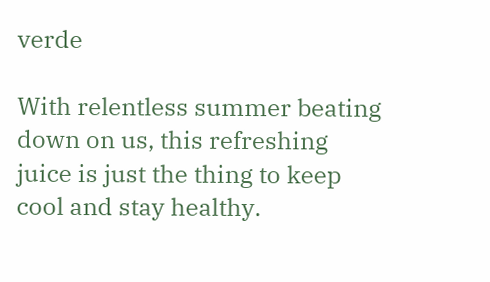verde

With relentless summer beating down on us, this refreshing juice is just the thing to keep cool and stay healthy.